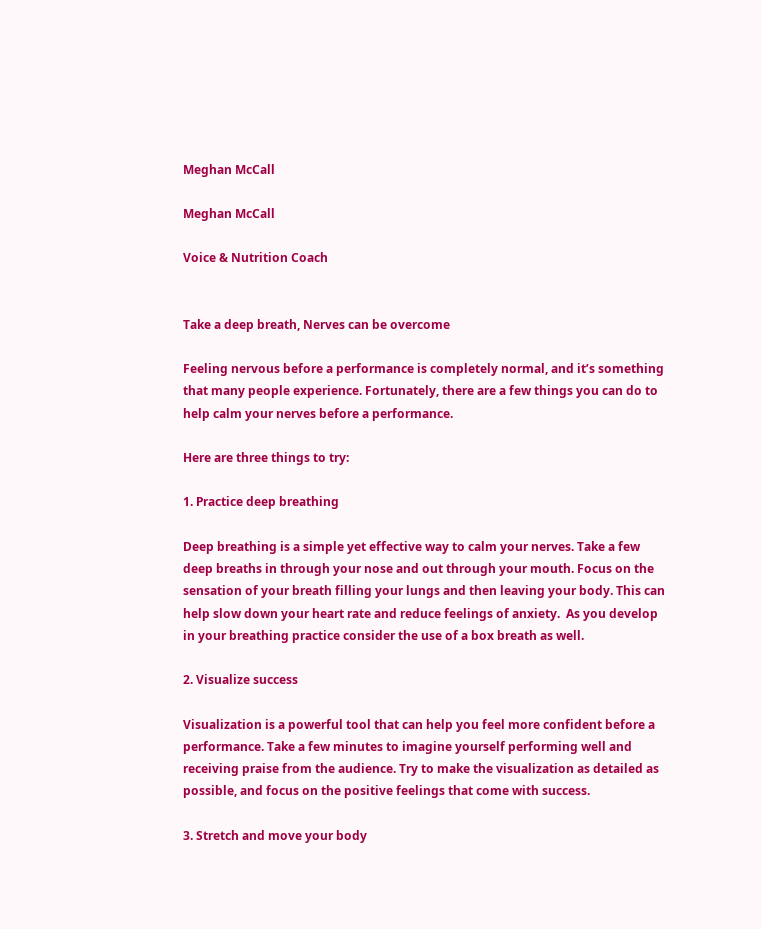Meghan McCall

Meghan McCall

Voice & Nutrition Coach


Take a deep breath, Nerves can be overcome

Feeling nervous before a performance is completely normal, and it’s something that many people experience. Fortunately, there are a few things you can do to help calm your nerves before a performance.

Here are three things to try:

1. Practice deep breathing

Deep breathing is a simple yet effective way to calm your nerves. Take a few deep breaths in through your nose and out through your mouth. Focus on the sensation of your breath filling your lungs and then leaving your body. This can help slow down your heart rate and reduce feelings of anxiety.  As you develop in your breathing practice consider the use of a box breath as well.

2. Visualize success

Visualization is a powerful tool that can help you feel more confident before a performance. Take a few minutes to imagine yourself performing well and receiving praise from the audience. Try to make the visualization as detailed as possible, and focus on the positive feelings that come with success.

3. Stretch and move your body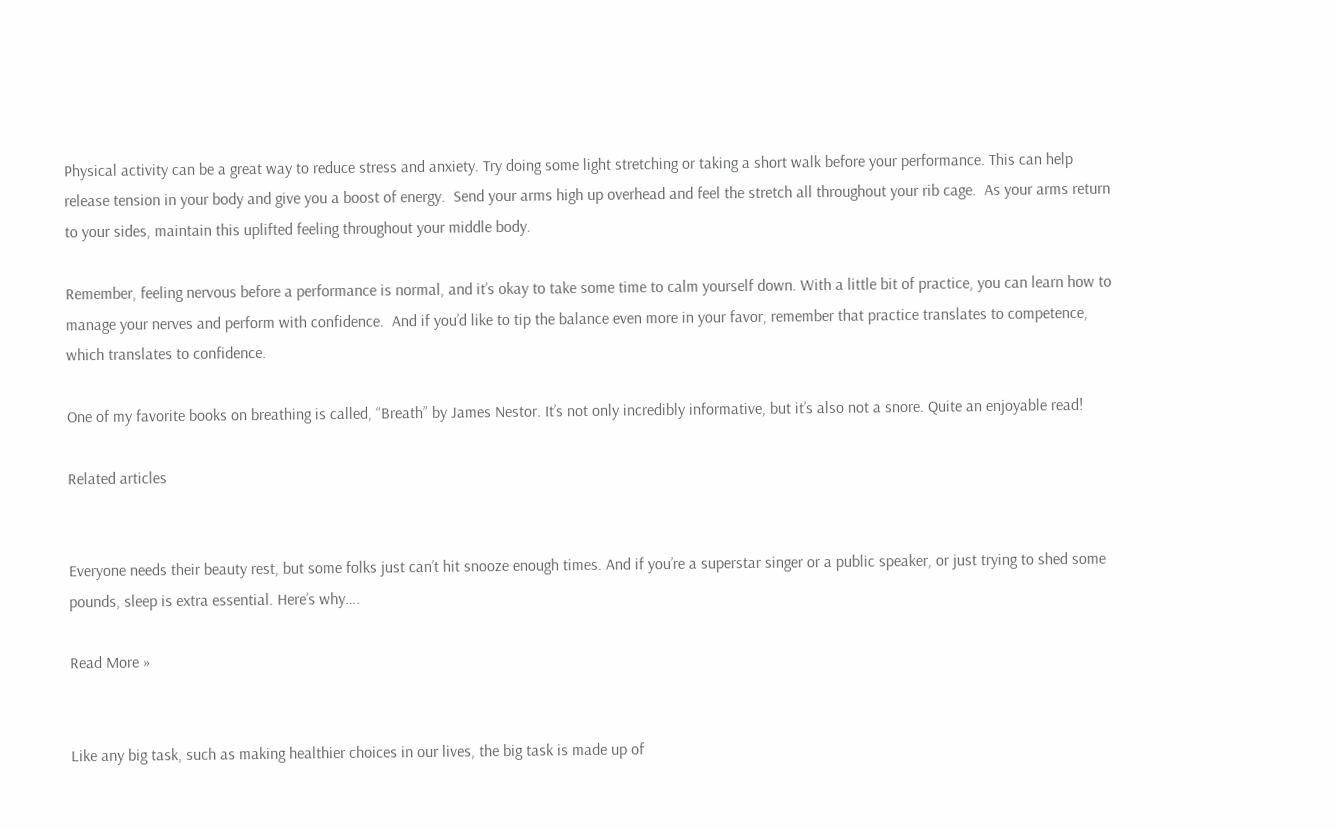Physical activity can be a great way to reduce stress and anxiety. Try doing some light stretching or taking a short walk before your performance. This can help release tension in your body and give you a boost of energy.  Send your arms high up overhead and feel the stretch all throughout your rib cage.  As your arms return to your sides, maintain this uplifted feeling throughout your middle body.

Remember, feeling nervous before a performance is normal, and it’s okay to take some time to calm yourself down. With a little bit of practice, you can learn how to manage your nerves and perform with confidence.  And if you’d like to tip the balance even more in your favor, remember that practice translates to competence, which translates to confidence.

One of my favorite books on breathing is called, “Breath” by James Nestor. It’s not only incredibly informative, but it’s also not a snore. Quite an enjoyable read!

Related articles


Everyone needs their beauty rest, but some folks just can’t hit snooze enough times. And if you’re a superstar singer or a public speaker, or just trying to shed some pounds, sleep is extra essential. Here’s why….

Read More »


Like any big task, such as making healthier choices in our lives, the big task is made up of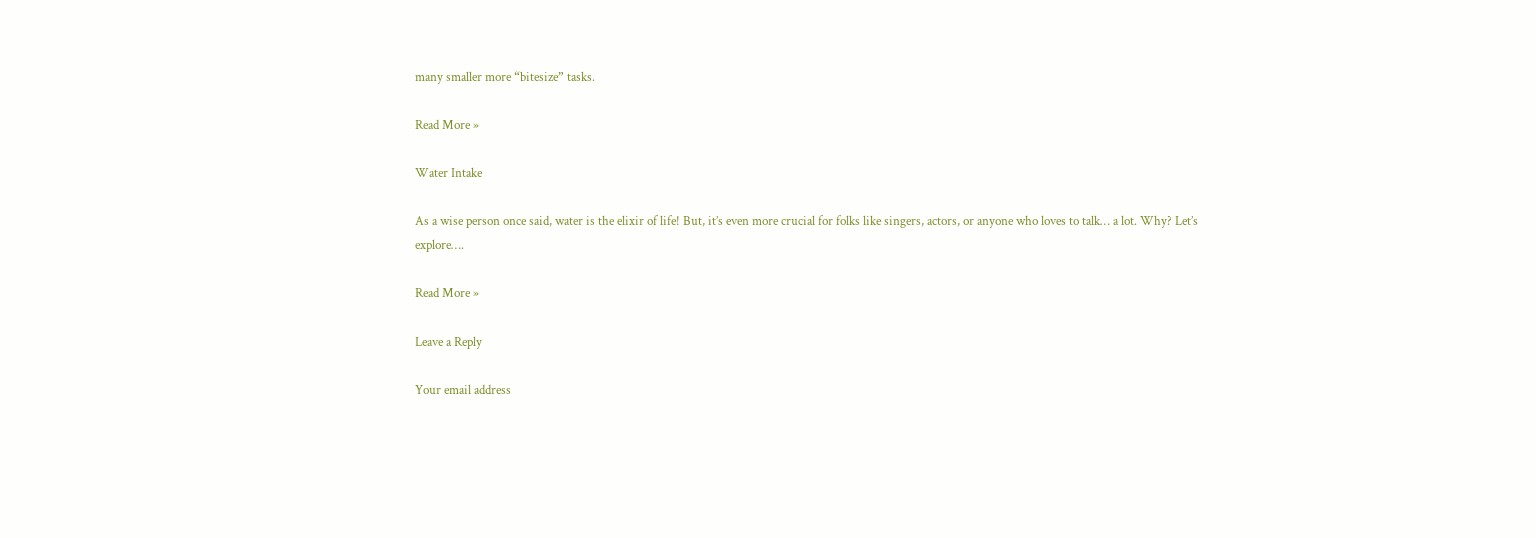many smaller more “bitesize” tasks.

Read More »

Water Intake

As a wise person once said, water is the elixir of life! But, it’s even more crucial for folks like singers, actors, or anyone who loves to talk… a lot. Why? Let’s explore….

Read More »

Leave a Reply

Your email address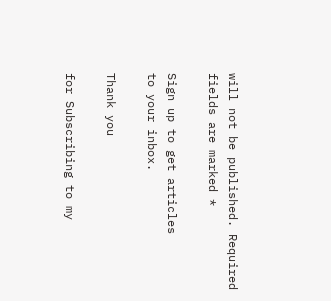will not be published. Required fields are marked *

Sign up to get articles
to your inbox.

Thank you

for Subscribing to my